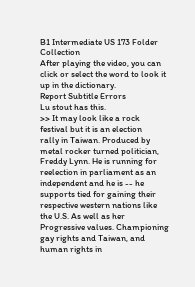B1 Intermediate US 173 Folder Collection
After playing the video, you can click or select the word to look it up in the dictionary.
Report Subtitle Errors
Lu stout has this.
>> It may look like a rock
festival but it is an election
rally in Taiwan. Produced by
metal rocker turned politician,
Freddy Lynn. He is running for
reelection in parliament as an
independent and he is -- he
supports tied for gaining their
respective western nations like
the U.S. As well as her
Progressive values. Championing
gay rights and Taiwan, and
human rights in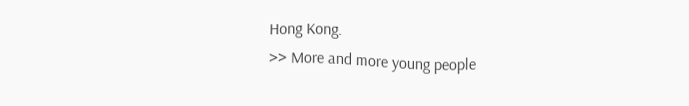Hong Kong.
>> More and more young people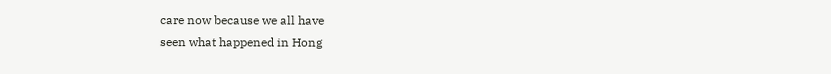care now because we all have
seen what happened in Hong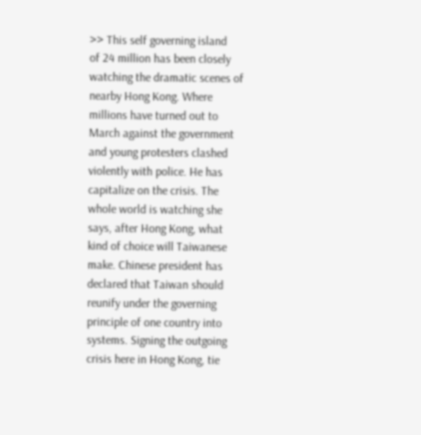>> This self governing island
of 24 million has been closely
watching the dramatic scenes of
nearby Hong Kong. Where
millions have turned out to
March against the government
and young protesters clashed
violently with police. He has
capitalize on the crisis. The
whole world is watching she
says, after Hong Kong, what
kind of choice will Taiwanese
make. Chinese president has
declared that Taiwan should
reunify under the governing
principle of one country into
systems. Signing the outgoing
crisis here in Hong Kong, tie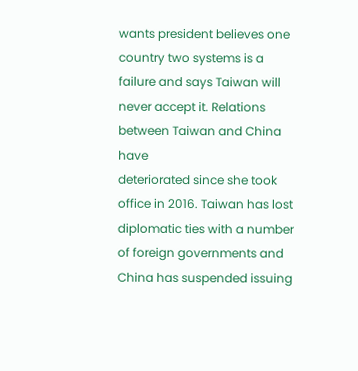wants president believes one
country two systems is a
failure and says Taiwan will
never accept it. Relations
between Taiwan and China have
deteriorated since she took
office in 2016. Taiwan has lost
diplomatic ties with a number
of foreign governments and
China has suspended issuing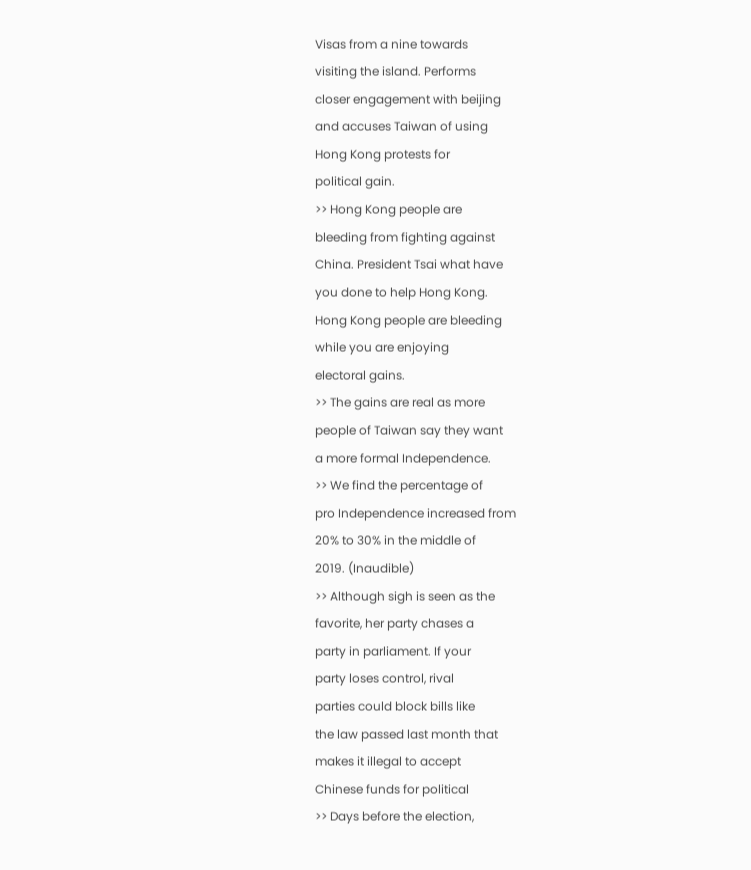Visas from a nine towards
visiting the island. Performs
closer engagement with beijing
and accuses Taiwan of using
Hong Kong protests for
political gain.
>> Hong Kong people are
bleeding from fighting against
China. President Tsai what have
you done to help Hong Kong.
Hong Kong people are bleeding
while you are enjoying
electoral gains.
>> The gains are real as more
people of Taiwan say they want
a more formal Independence.
>> We find the percentage of
pro Independence increased from
20% to 30% in the middle of
2019. (Inaudible)
>> Although sigh is seen as the
favorite, her party chases a
party in parliament. If your
party loses control, rival
parties could block bills like
the law passed last month that
makes it illegal to accept
Chinese funds for political
>> Days before the election,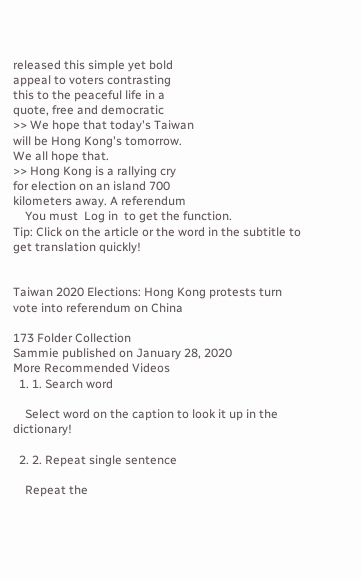released this simple yet bold
appeal to voters contrasting
this to the peaceful life in a
quote, free and democratic
>> We hope that today's Taiwan
will be Hong Kong's tomorrow.
We all hope that.
>> Hong Kong is a rallying cry
for election on an island 700
kilometers away. A referendum
    You must  Log in  to get the function.
Tip: Click on the article or the word in the subtitle to get translation quickly!


Taiwan 2020 Elections: Hong Kong protests turn vote into referendum on China

173 Folder Collection
Sammie published on January 28, 2020
More Recommended Videos
  1. 1. Search word

    Select word on the caption to look it up in the dictionary!

  2. 2. Repeat single sentence

    Repeat the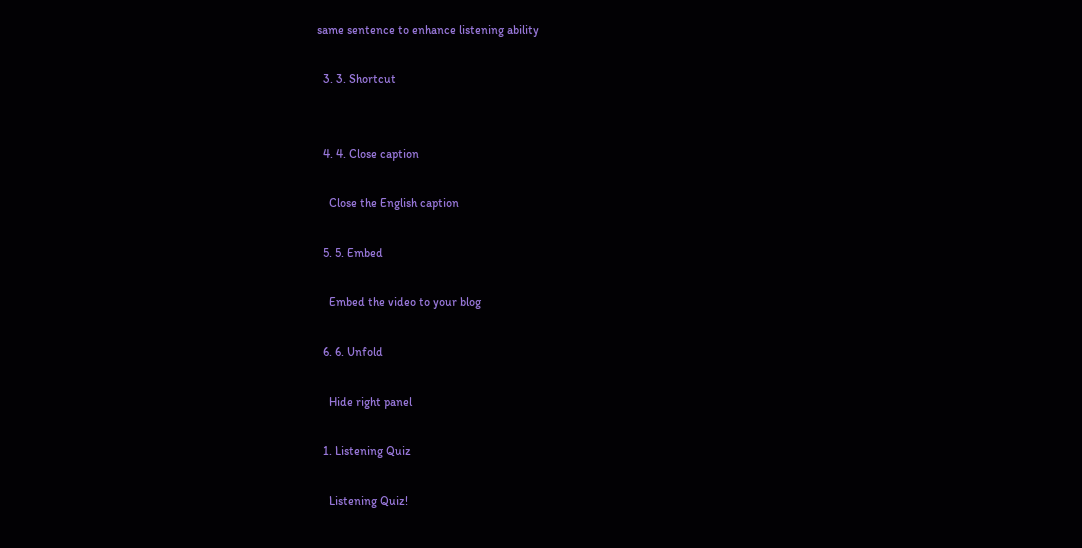same sentence to enhance listening ability

  3. 3. Shortcut


  4. 4. Close caption

    Close the English caption

  5. 5. Embed

    Embed the video to your blog

  6. 6. Unfold

    Hide right panel

  1. Listening Quiz

    Listening Quiz!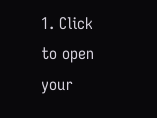1. Click to open your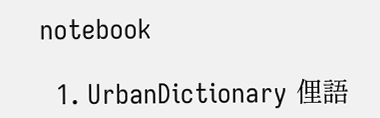notebook

  1. UrbanDictionary 俚語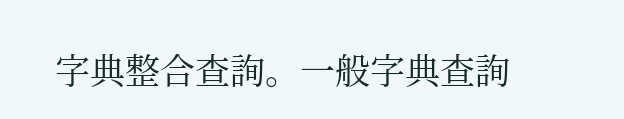字典整合查詢。一般字典查詢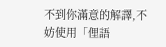不到你滿意的解譯,不妨使用「俚語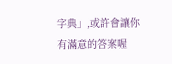字典」,或許會讓你有滿意的答案喔